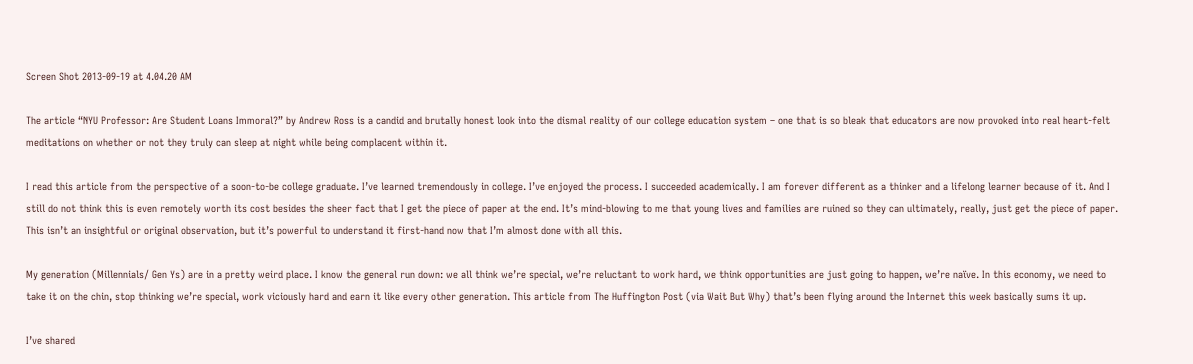Screen Shot 2013-09-19 at 4.04.20 AM

The article “NYU Professor: Are Student Loans Immoral?” by Andrew Ross is a candid and brutally honest look into the dismal reality of our college education system – one that is so bleak that educators are now provoked into real heart-felt meditations on whether or not they truly can sleep at night while being complacent within it.

I read this article from the perspective of a soon-to-be college graduate. I’ve learned tremendously in college. I’ve enjoyed the process. I succeeded academically. I am forever different as a thinker and a lifelong learner because of it. And I still do not think this is even remotely worth its cost besides the sheer fact that I get the piece of paper at the end. It’s mind-blowing to me that young lives and families are ruined so they can ultimately, really, just get the piece of paper. This isn’t an insightful or original observation, but it’s powerful to understand it first-hand now that I’m almost done with all this.

My generation (Millennials/ Gen Ys) are in a pretty weird place. I know the general run down: we all think we’re special, we’re reluctant to work hard, we think opportunities are just going to happen, we’re naïve. In this economy, we need to take it on the chin, stop thinking we’re special, work viciously hard and earn it like every other generation. This article from The Huffington Post (via Wait But Why) that’s been flying around the Internet this week basically sums it up.

I’ve shared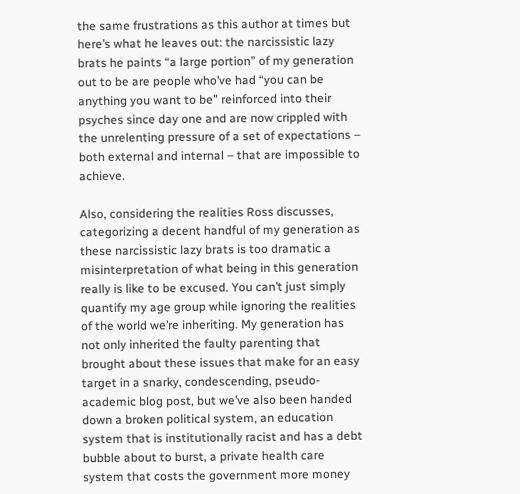the same frustrations as this author at times but here’s what he leaves out: the narcissistic lazy brats he paints “a large portion” of my generation out to be are people who’ve had “you can be anything you want to be” reinforced into their psyches since day one and are now crippled with the unrelenting pressure of a set of expectations – both external and internal – that are impossible to achieve.

Also, considering the realities Ross discusses, categorizing a decent handful of my generation as these narcissistic lazy brats is too dramatic a misinterpretation of what being in this generation really is like to be excused. You can’t just simply quantify my age group while ignoring the realities of the world we’re inheriting. My generation has not only inherited the faulty parenting that brought about these issues that make for an easy target in a snarky, condescending, pseudo-academic blog post, but we’ve also been handed down a broken political system, an education system that is institutionally racist and has a debt bubble about to burst, a private health care system that costs the government more money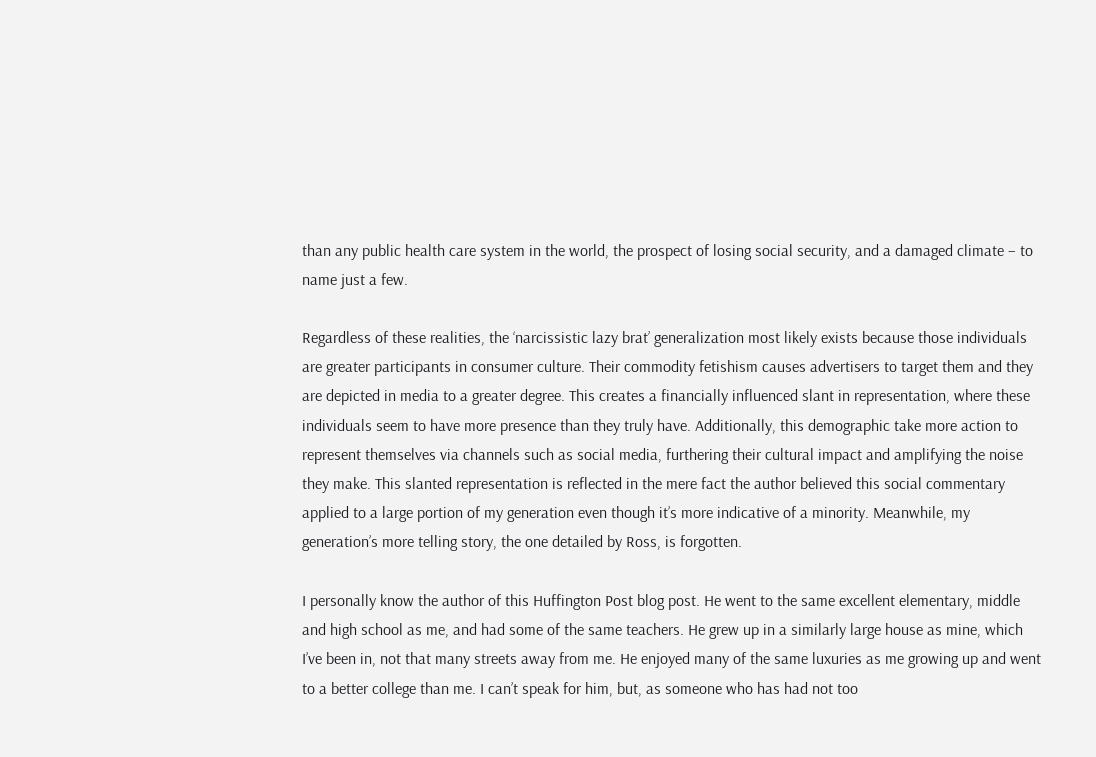than any public health care system in the world, the prospect of losing social security, and a damaged climate – to name just a few.

Regardless of these realities, the ‘narcissistic lazy brat’ generalization most likely exists because those individuals are greater participants in consumer culture. Their commodity fetishism causes advertisers to target them and they are depicted in media to a greater degree. This creates a financially influenced slant in representation, where these individuals seem to have more presence than they truly have. Additionally, this demographic take more action to represent themselves via channels such as social media, furthering their cultural impact and amplifying the noise they make. This slanted representation is reflected in the mere fact the author believed this social commentary applied to a large portion of my generation even though it’s more indicative of a minority. Meanwhile, my generation’s more telling story, the one detailed by Ross, is forgotten.

I personally know the author of this Huffington Post blog post. He went to the same excellent elementary, middle and high school as me, and had some of the same teachers. He grew up in a similarly large house as mine, which I’ve been in, not that many streets away from me. He enjoyed many of the same luxuries as me growing up and went to a better college than me. I can’t speak for him, but, as someone who has had not too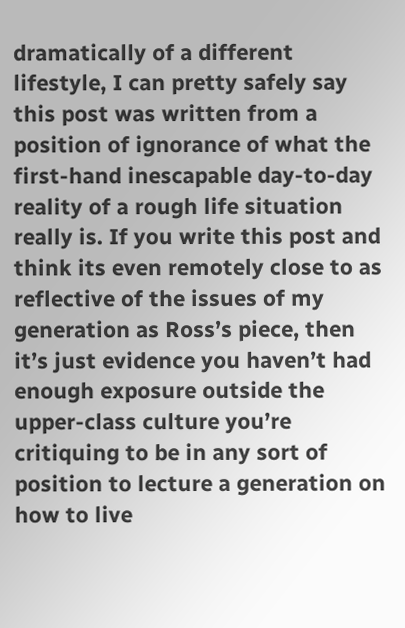dramatically of a different lifestyle, I can pretty safely say this post was written from a position of ignorance of what the first-hand inescapable day-to-day reality of a rough life situation really is. If you write this post and think its even remotely close to as reflective of the issues of my generation as Ross’s piece, then it’s just evidence you haven’t had enough exposure outside the upper-class culture you’re critiquing to be in any sort of position to lecture a generation on how to live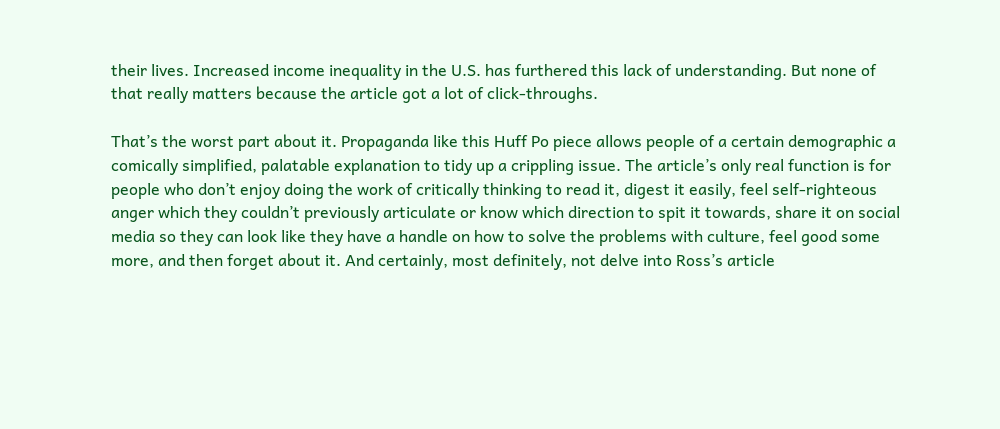their lives. Increased income inequality in the U.S. has furthered this lack of understanding. But none of that really matters because the article got a lot of click-throughs.

That’s the worst part about it. Propaganda like this Huff Po piece allows people of a certain demographic a comically simplified, palatable explanation to tidy up a crippling issue. The article’s only real function is for people who don’t enjoy doing the work of critically thinking to read it, digest it easily, feel self-righteous anger which they couldn’t previously articulate or know which direction to spit it towards, share it on social media so they can look like they have a handle on how to solve the problems with culture, feel good some more, and then forget about it. And certainly, most definitely, not delve into Ross’s article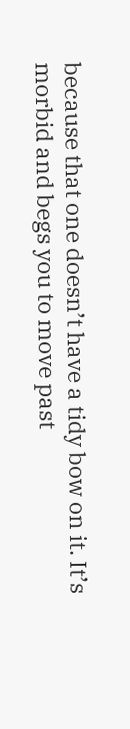because that one doesn’t have a tidy bow on it. It’s morbid and begs you to move past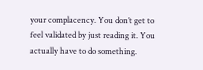your complacency. You don’t get to feel validated by just reading it. You actually have to do something.